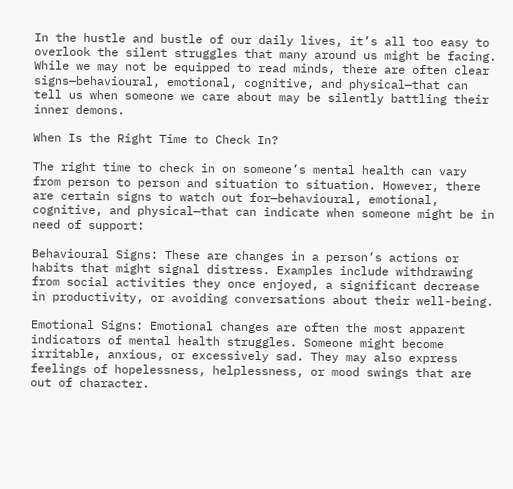In the hustle and bustle of our daily lives, it’s all too easy to overlook the silent struggles that many around us might be facing. While we may not be equipped to read minds, there are often clear signs—behavioural, emotional, cognitive, and physical—that can tell us when someone we care about may be silently battling their inner demons.

When Is the Right Time to Check In?

The right time to check in on someone’s mental health can vary from person to person and situation to situation. However, there are certain signs to watch out for—behavioural, emotional, cognitive, and physical—that can indicate when someone might be in need of support:

Behavioural Signs: These are changes in a person’s actions or habits that might signal distress. Examples include withdrawing from social activities they once enjoyed, a significant decrease in productivity, or avoiding conversations about their well-being.

Emotional Signs: Emotional changes are often the most apparent indicators of mental health struggles. Someone might become irritable, anxious, or excessively sad. They may also express feelings of hopelessness, helplessness, or mood swings that are out of character.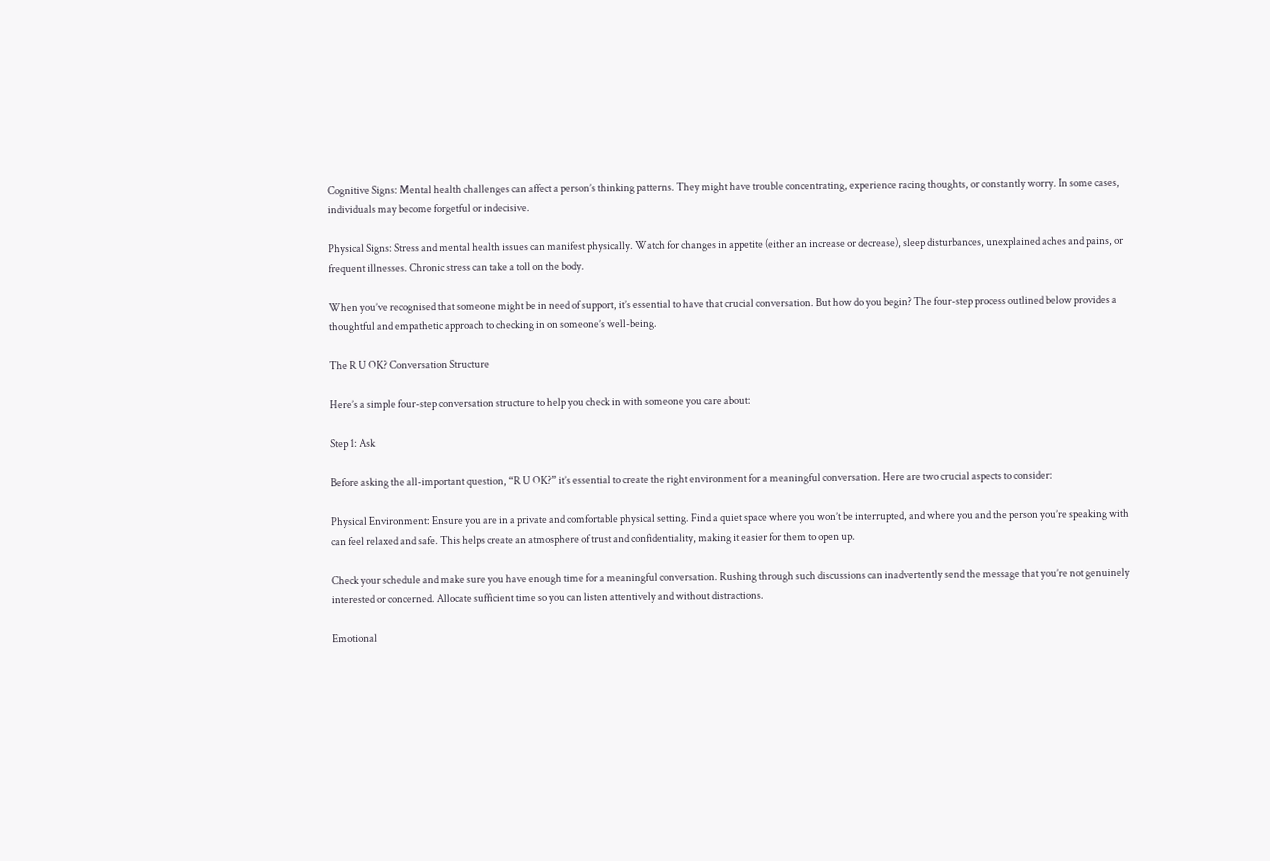Cognitive Signs: Mental health challenges can affect a person’s thinking patterns. They might have trouble concentrating, experience racing thoughts, or constantly worry. In some cases, individuals may become forgetful or indecisive.

Physical Signs: Stress and mental health issues can manifest physically. Watch for changes in appetite (either an increase or decrease), sleep disturbances, unexplained aches and pains, or frequent illnesses. Chronic stress can take a toll on the body.

When you’ve recognised that someone might be in need of support, it’s essential to have that crucial conversation. But how do you begin? The four-step process outlined below provides a thoughtful and empathetic approach to checking in on someone’s well-being.

The R U OK? Conversation Structure

Here’s a simple four-step conversation structure to help you check in with someone you care about:

Step 1: Ask

Before asking the all-important question, “R U OK?” it’s essential to create the right environment for a meaningful conversation. Here are two crucial aspects to consider:

Physical Environment: Ensure you are in a private and comfortable physical setting. Find a quiet space where you won’t be interrupted, and where you and the person you’re speaking with can feel relaxed and safe. This helps create an atmosphere of trust and confidentiality, making it easier for them to open up.

Check your schedule and make sure you have enough time for a meaningful conversation. Rushing through such discussions can inadvertently send the message that you’re not genuinely interested or concerned. Allocate sufficient time so you can listen attentively and without distractions.

Emotional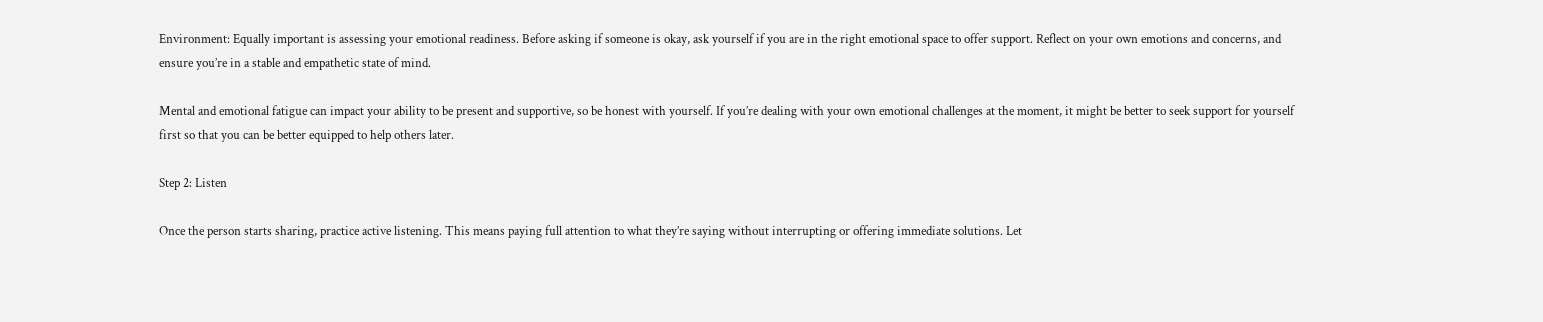Environment: Equally important is assessing your emotional readiness. Before asking if someone is okay, ask yourself if you are in the right emotional space to offer support. Reflect on your own emotions and concerns, and ensure you’re in a stable and empathetic state of mind.

Mental and emotional fatigue can impact your ability to be present and supportive, so be honest with yourself. If you’re dealing with your own emotional challenges at the moment, it might be better to seek support for yourself first so that you can be better equipped to help others later.

Step 2: Listen

Once the person starts sharing, practice active listening. This means paying full attention to what they’re saying without interrupting or offering immediate solutions. Let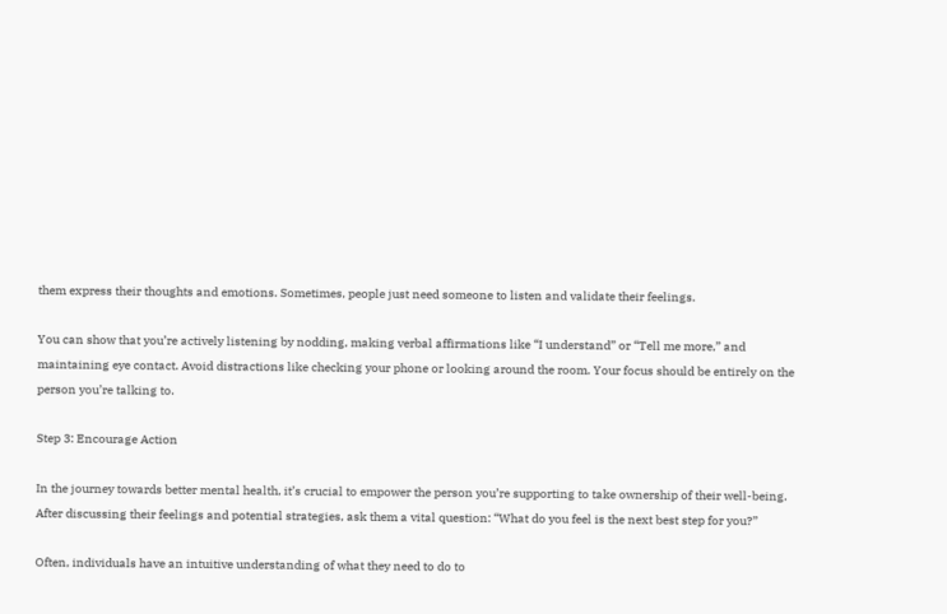them express their thoughts and emotions. Sometimes, people just need someone to listen and validate their feelings.

You can show that you’re actively listening by nodding, making verbal affirmations like “I understand” or “Tell me more,” and maintaining eye contact. Avoid distractions like checking your phone or looking around the room. Your focus should be entirely on the person you’re talking to.

Step 3: Encourage Action

In the journey towards better mental health, it’s crucial to empower the person you’re supporting to take ownership of their well-being. After discussing their feelings and potential strategies, ask them a vital question: “What do you feel is the next best step for you?”

Often, individuals have an intuitive understanding of what they need to do to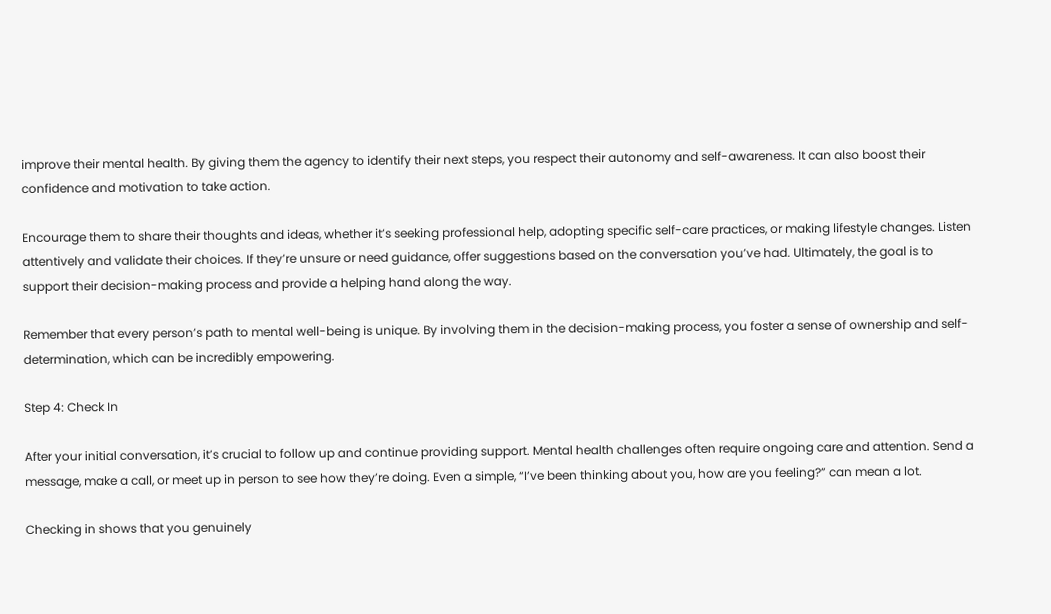improve their mental health. By giving them the agency to identify their next steps, you respect their autonomy and self-awareness. It can also boost their confidence and motivation to take action.

Encourage them to share their thoughts and ideas, whether it’s seeking professional help, adopting specific self-care practices, or making lifestyle changes. Listen attentively and validate their choices. If they’re unsure or need guidance, offer suggestions based on the conversation you’ve had. Ultimately, the goal is to support their decision-making process and provide a helping hand along the way.

Remember that every person’s path to mental well-being is unique. By involving them in the decision-making process, you foster a sense of ownership and self-determination, which can be incredibly empowering.

Step 4: Check In

After your initial conversation, it’s crucial to follow up and continue providing support. Mental health challenges often require ongoing care and attention. Send a message, make a call, or meet up in person to see how they’re doing. Even a simple, “I’ve been thinking about you, how are you feeling?” can mean a lot.

Checking in shows that you genuinely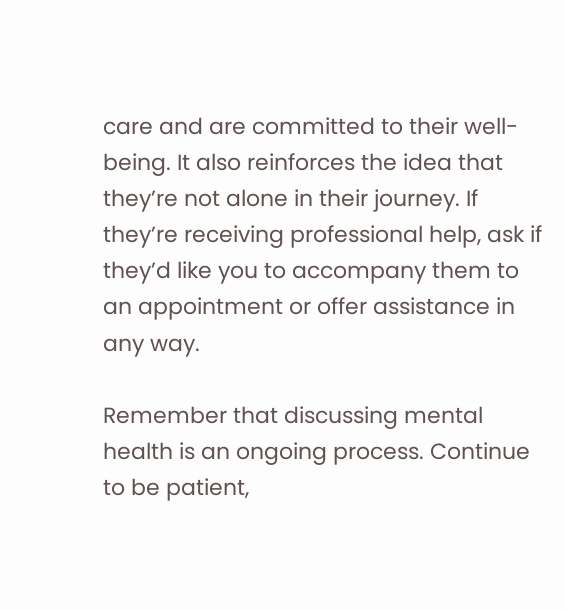care and are committed to their well-being. It also reinforces the idea that they’re not alone in their journey. If they’re receiving professional help, ask if they’d like you to accompany them to an appointment or offer assistance in any way.

Remember that discussing mental health is an ongoing process. Continue to be patient,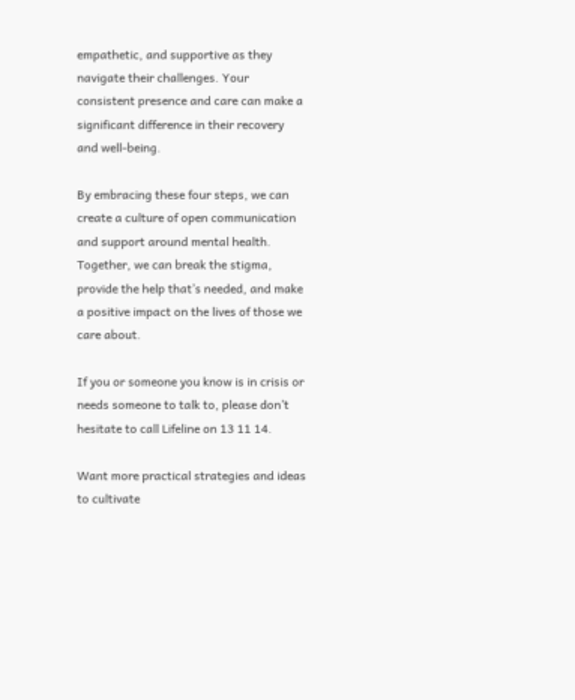empathetic, and supportive as they navigate their challenges. Your consistent presence and care can make a significant difference in their recovery and well-being.

By embracing these four steps, we can create a culture of open communication and support around mental health. Together, we can break the stigma, provide the help that’s needed, and make a positive impact on the lives of those we care about.

If you or someone you know is in crisis or needs someone to talk to, please don’t hesitate to call Lifeline on 13 11 14.

Want more practical strategies and ideas to cultivate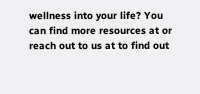wellness into your life? You can find more resources at or reach out to us at to find out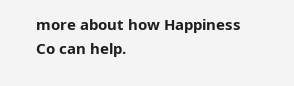more about how Happiness Co can help.